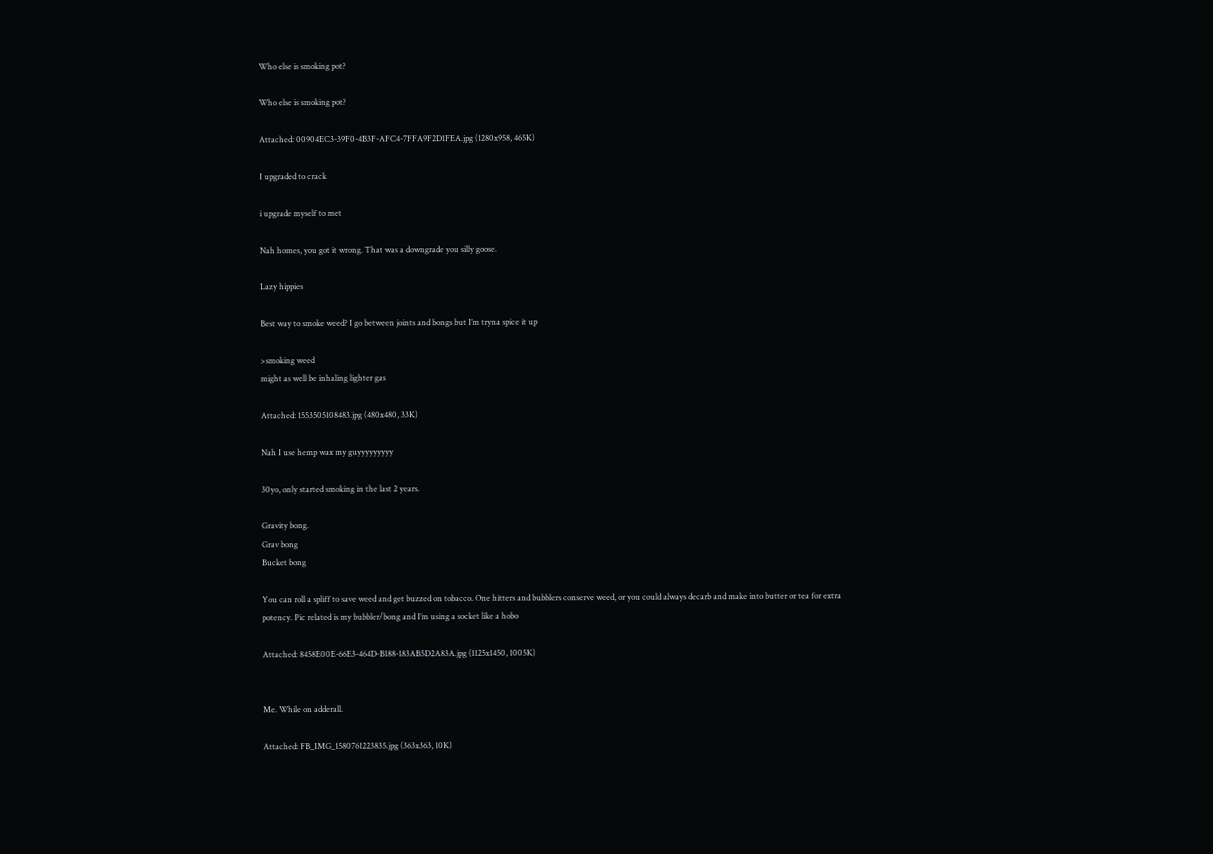Who else is smoking pot?

Who else is smoking pot?

Attached: 00904EC3-39F0-4B3F-AFC4-7FFA9F2D1FEA.jpg (1280x958, 465K)

I upgraded to crack

i upgrade myself to met

Nah homes, you got it wrong. That was a downgrade you silly goose.

Lazy hippies

Best way to smoke weed? I go between joints and bongs but I’m tryna spice it up

>smoking weed
might as well be inhaling lighter gas

Attached: 1553505108483.jpg (480x480, 33K)

Nah I use hemp wax my guyyyyyyyyy

30yo, only started smoking in the last 2 years.

Gravity bong.
Grav bong
Bucket bong

You can roll a spliff to save weed and get buzzed on tobacco. One hitters and bubblers conserve weed, or you could always decarb and make into butter or tea for extra potency. Pic related is my bubbler/bong and I’m using a socket like a hobo

Attached: 8458E00E-66E3-464D-B188-183AB5D2A83A.jpg (1125x1450, 1005K)


Me. While on adderall.

Attached: FB_IMG_1580761223835.jpg (363x363, 10K)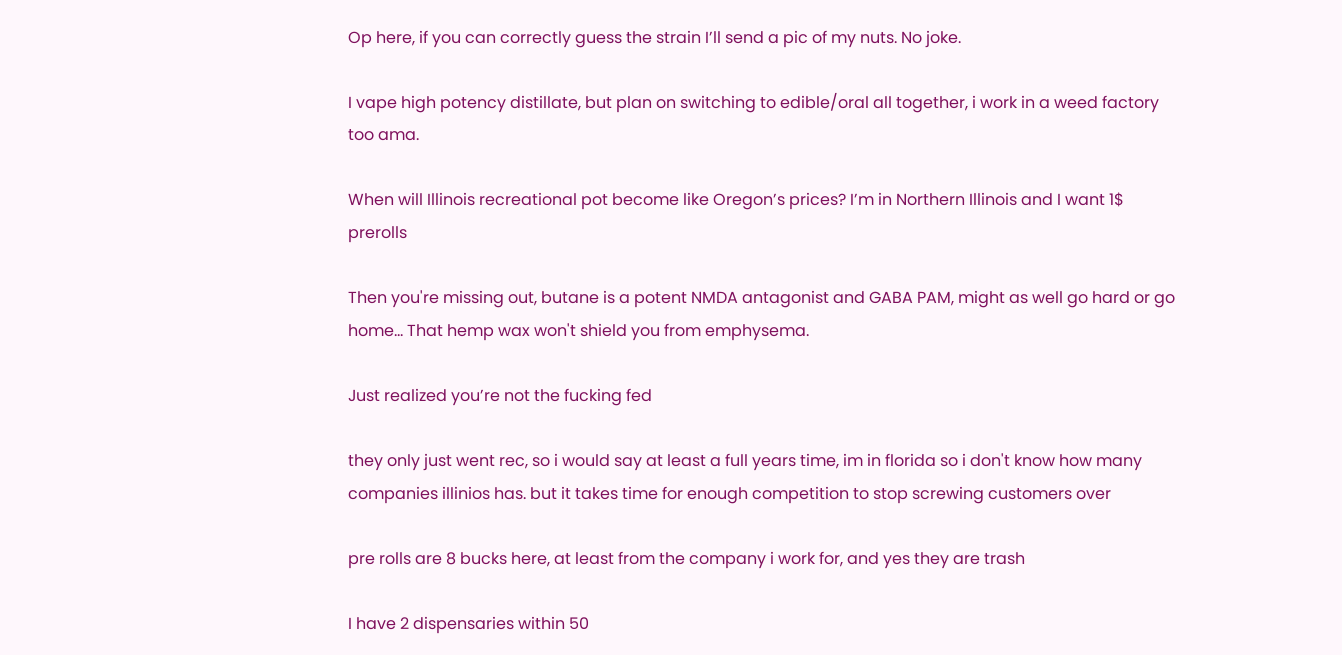Op here, if you can correctly guess the strain I’ll send a pic of my nuts. No joke.

I vape high potency distillate, but plan on switching to edible/oral all together, i work in a weed factory too ama.

When will Illinois recreational pot become like Oregon’s prices? I’m in Northern Illinois and I want 1$ prerolls

Then you're missing out, butane is a potent NMDA antagonist and GABA PAM, might as well go hard or go home... That hemp wax won't shield you from emphysema.

Just realized you’re not the fucking fed

they only just went rec, so i would say at least a full years time, im in florida so i don't know how many companies illinios has. but it takes time for enough competition to stop screwing customers over

pre rolls are 8 bucks here, at least from the company i work for, and yes they are trash

I have 2 dispensaries within 50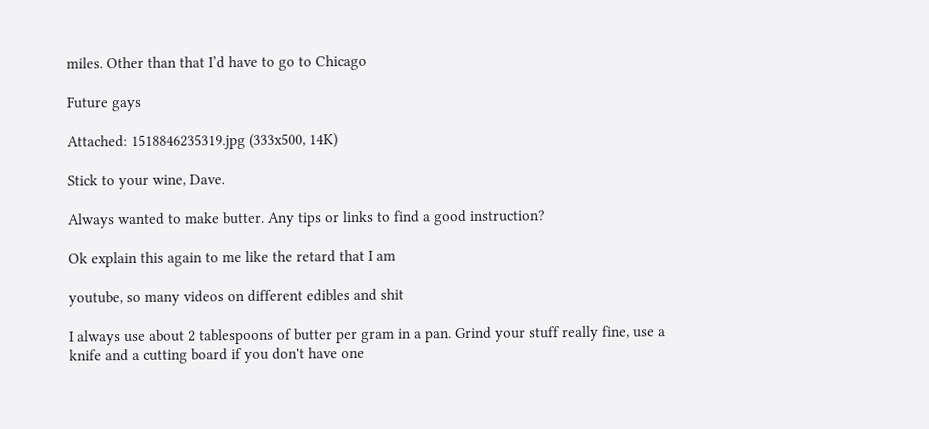miles. Other than that I’d have to go to Chicago

Future gays

Attached: 1518846235319.jpg (333x500, 14K)

Stick to your wine, Dave.

Always wanted to make butter. Any tips or links to find a good instruction?

Ok explain this again to me like the retard that I am

youtube, so many videos on different edibles and shit

I always use about 2 tablespoons of butter per gram in a pan. Grind your stuff really fine, use a knife and a cutting board if you don't have one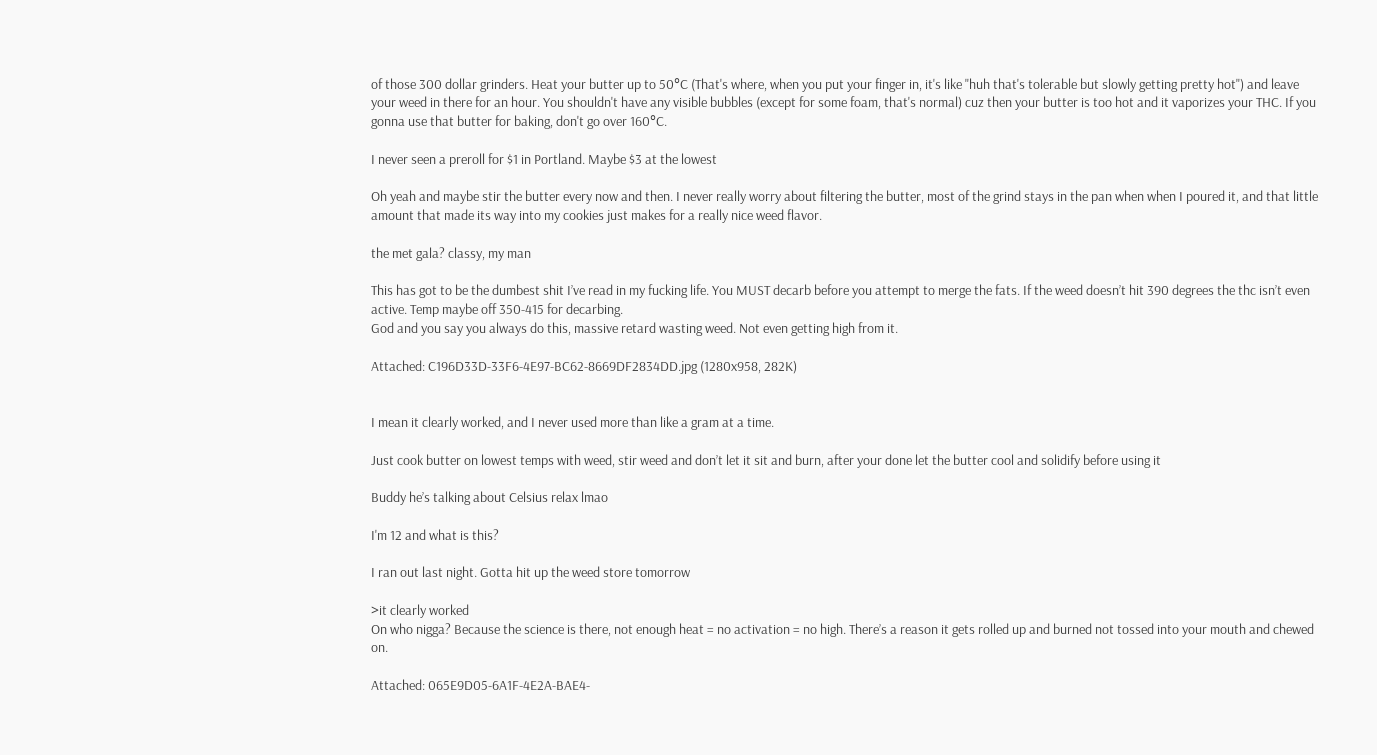of those 300 dollar grinders. Heat your butter up to 50°C (That's where, when you put your finger in, it's like "huh that's tolerable but slowly getting pretty hot") and leave your weed in there for an hour. You shouldn't have any visible bubbles (except for some foam, that's normal) cuz then your butter is too hot and it vaporizes your THC. If you gonna use that butter for baking, don't go over 160°C.

I never seen a preroll for $1 in Portland. Maybe $3 at the lowest

Oh yeah and maybe stir the butter every now and then. I never really worry about filtering the butter, most of the grind stays in the pan when when I poured it, and that little amount that made its way into my cookies just makes for a really nice weed flavor.

the met gala? classy, my man

This has got to be the dumbest shit I’ve read in my fucking life. You MUST decarb before you attempt to merge the fats. If the weed doesn’t hit 390 degrees the thc isn’t even active. Temp maybe off 350-415 for decarbing.
God and you say you always do this, massive retard wasting weed. Not even getting high from it.

Attached: C196D33D-33F6-4E97-BC62-8669DF2834DD.jpg (1280x958, 282K)


I mean it clearly worked, and I never used more than like a gram at a time.

Just cook butter on lowest temps with weed, stir weed and don’t let it sit and burn, after your done let the butter cool and solidify before using it

Buddy he’s talking about Celsius relax lmao

I'm 12 and what is this?

I ran out last night. Gotta hit up the weed store tomorrow

>it clearly worked
On who nigga? Because the science is there, not enough heat = no activation = no high. There’s a reason it gets rolled up and burned not tossed into your mouth and chewed on.

Attached: 065E9D05-6A1F-4E2A-BAE4-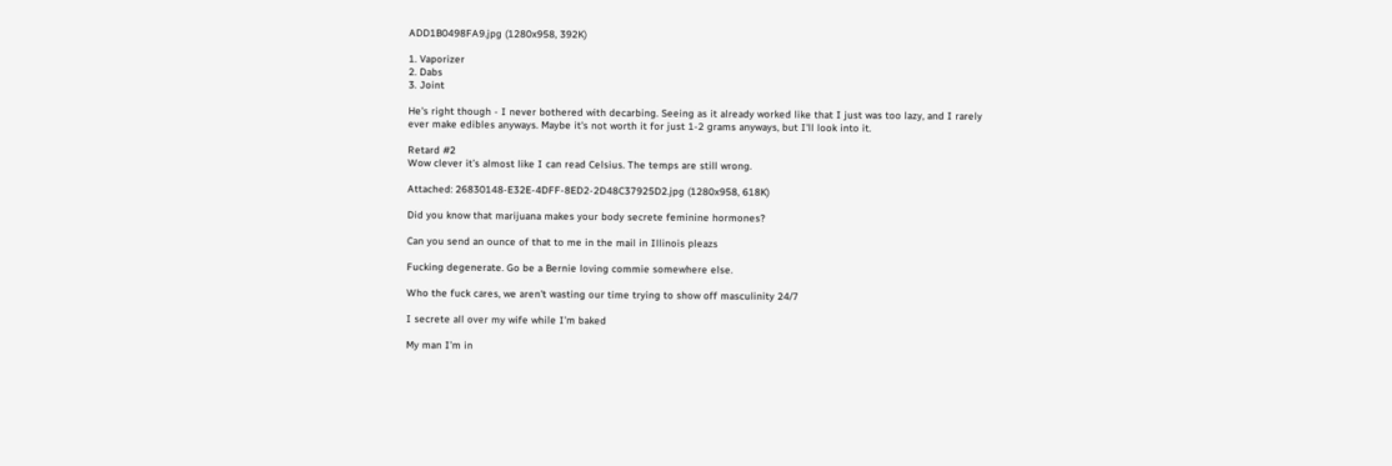ADD1B0498FA9.jpg (1280x958, 392K)

1. Vaporizer
2. Dabs
3. Joint

He's right though - I never bothered with decarbing. Seeing as it already worked like that I just was too lazy, and I rarely ever make edibles anyways. Maybe it's not worth it for just 1-2 grams anyways, but I'll look into it.

Retard #2
Wow clever it’s almost like I can read Celsius. The temps are still wrong.

Attached: 26830148-E32E-4DFF-8ED2-2D48C37925D2.jpg (1280x958, 618K)

Did you know that marijuana makes your body secrete feminine hormones?

Can you send an ounce of that to me in the mail in Illinois pleazs

Fucking degenerate. Go be a Bernie loving commie somewhere else.

Who the fuck cares, we aren't wasting our time trying to show off masculinity 24/7

I secrete all over my wife while I’m baked

My man I’m in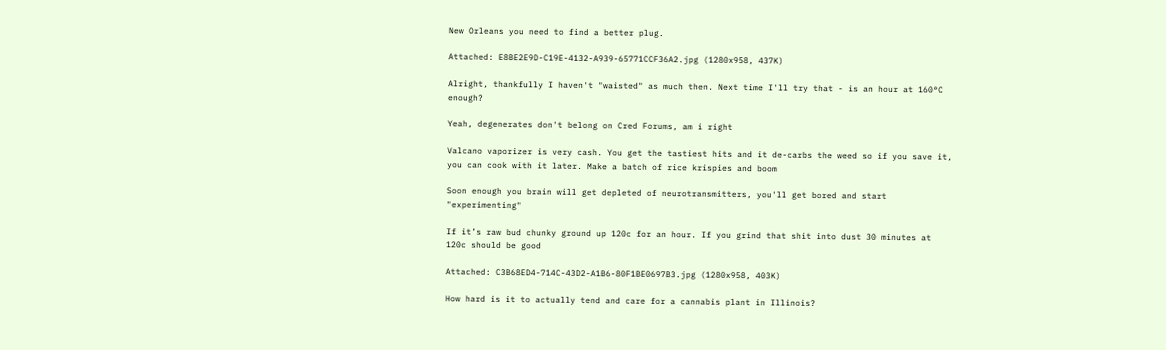New Orleans you need to find a better plug.

Attached: E8BE2E9D-C19E-4132-A939-65771CCF36A2.jpg (1280x958, 437K)

Alright, thankfully I haven't "waisted" as much then. Next time I'll try that - is an hour at 160°C enough?

Yeah, degenerates don't belong on Cred Forums, am i right

Valcano vaporizer is very cash. You get the tastiest hits and it de-carbs the weed so if you save it, you can cook with it later. Make a batch of rice krispies and boom

Soon enough you brain will get depleted of neurotransmitters, you'll get bored and start "experimenting"

If it’s raw bud chunky ground up 120c for an hour. If you grind that shit into dust 30 minutes at 120c should be good

Attached: C3B68ED4-714C-43D2-A1B6-80F1BE0697B3.jpg (1280x958, 403K)

How hard is it to actually tend and care for a cannabis plant in Illinois?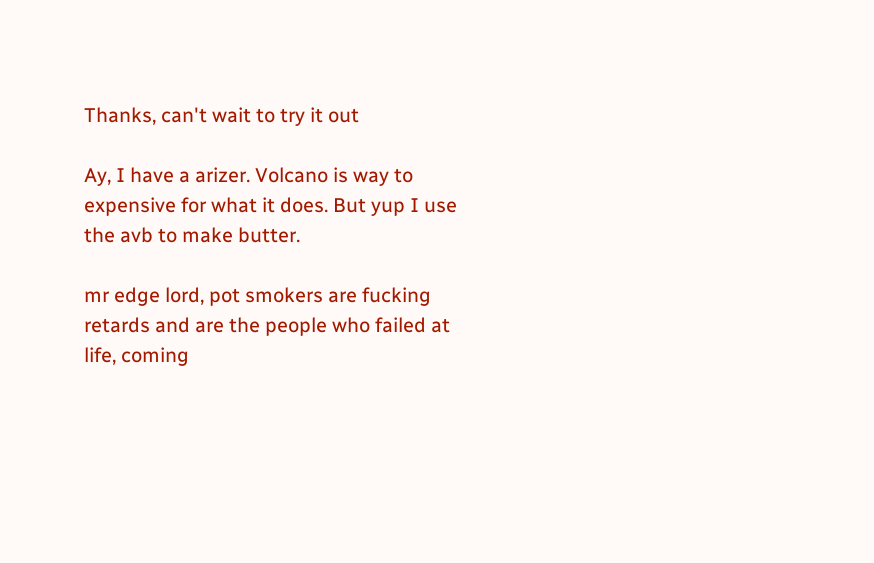Thanks, can't wait to try it out

Ay, I have a arizer. Volcano is way to expensive for what it does. But yup I use the avb to make butter.

mr edge lord, pot smokers are fucking retards and are the people who failed at life, coming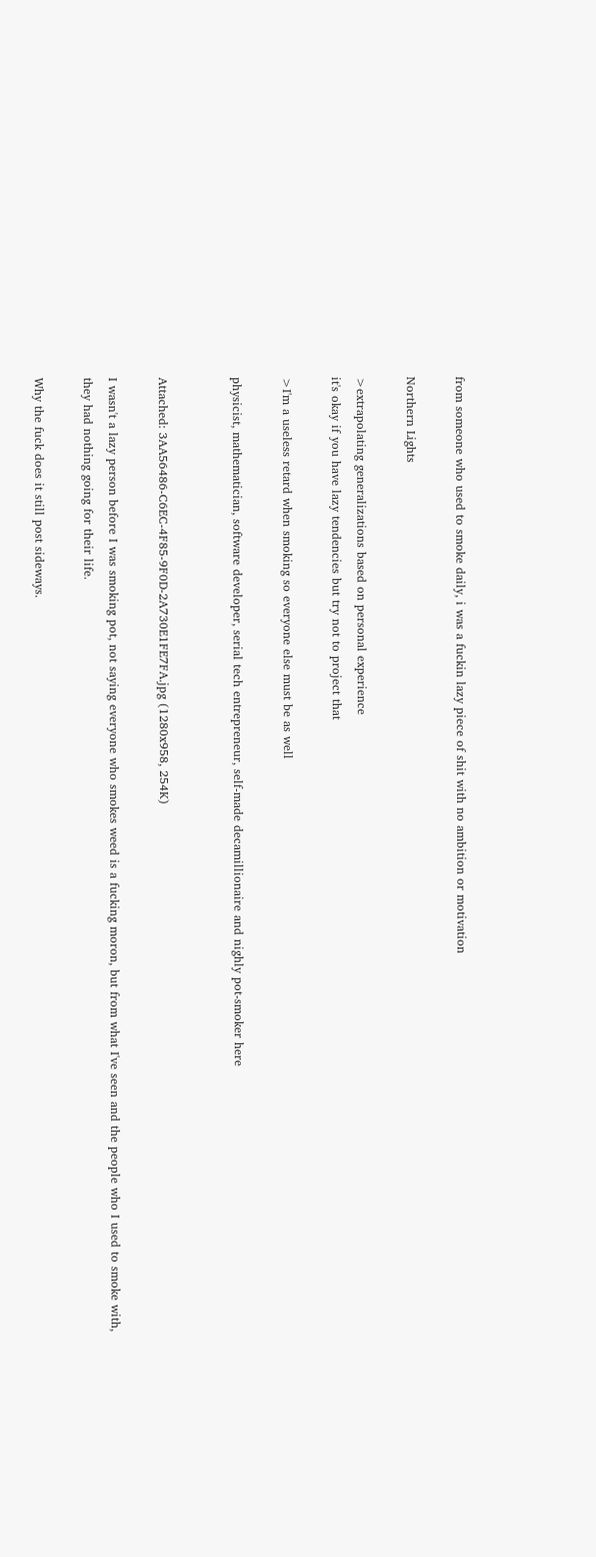from someone who used to smoke daily, i was a fuckin lazy piece of shit with no ambition or motivation

Northern Lights

>extrapolating generalizations based on personal experience
it's okay if you have lazy tendencies but try not to project that

>I'm a useless retard when smoking so everyone else must be as well

physicist, mathematician, software developer, serial tech entrepreneur, self-made decamillionaire and nighly pot-smoker here


Attached: 3AA56486-C6EC-4F85-9F0D-2A730E1FE7FA.jpg (1280x958, 254K)

I wasn't a lazy person before I was smoking pot, not saying everyone who smokes weed is a fucking moron, but from what I've seen and the people who I used to smoke with, they had nothing going for their life.

Why the fuck does it still post sideways.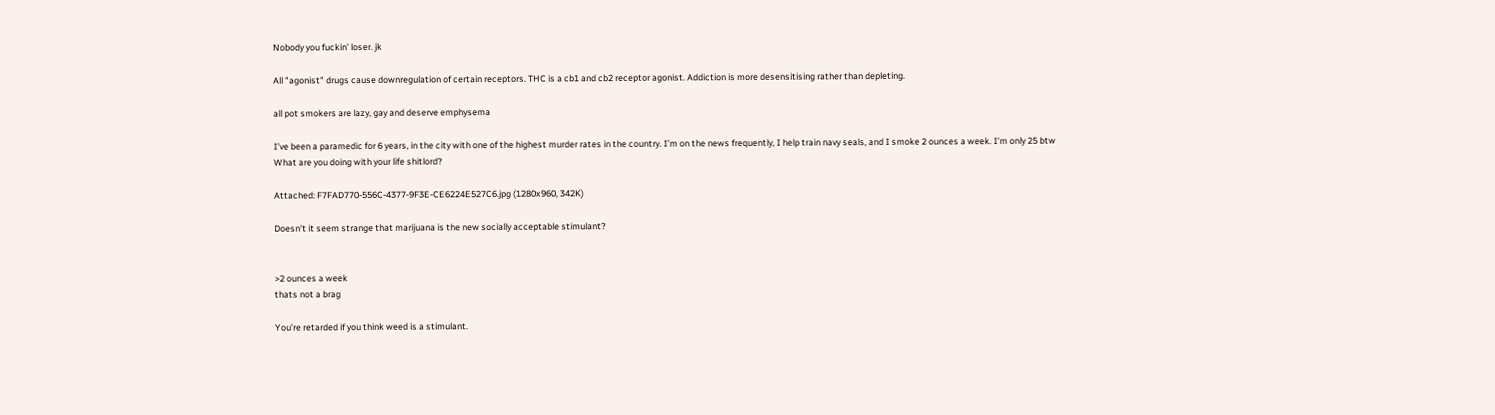Nobody you fuckin' loser. jk

All "agonist" drugs cause downregulation of certain receptors. THC is a cb1 and cb2 receptor agonist. Addiction is more desensitising rather than depleting.

all pot smokers are lazy, gay and deserve emphysema

I’ve been a paramedic for 6 years, in the city with one of the highest murder rates in the country. I’m on the news frequently, I help train navy seals, and I smoke 2 ounces a week. I’m only 25 btw
What are you doing with your life shitlord?

Attached: F7FAD770-556C-4377-9F3E-CE6224E527C6.jpg (1280x960, 342K)

Doesn't it seem strange that marijuana is the new socially acceptable stimulant?


>2 ounces a week
thats not a brag

You’re retarded if you think weed is a stimulant.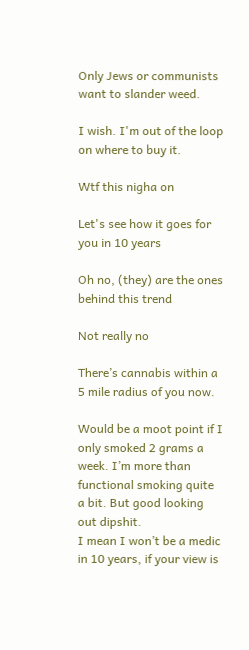Only Jews or communists want to slander weed.

I wish. I'm out of the loop on where to buy it.

Wtf this nigha on

Let's see how it goes for you in 10 years

Oh no, (they) are the ones behind this trend

Not really no

There’s cannabis within a 5 mile radius of you now.

Would be a moot point if I only smoked 2 grams a week. I’m more than functional smoking quite a bit. But good looking out dipshit.
I mean I won’t be a medic in 10 years, if your view is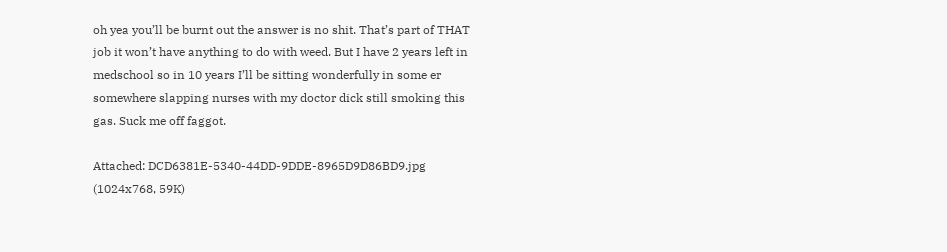oh yea you’ll be burnt out the answer is no shit. That’s part of THAT job it won’t have anything to do with weed. But I have 2 years left in medschool so in 10 years I’ll be sitting wonderfully in some er somewhere slapping nurses with my doctor dick still smoking this gas. Suck me off faggot.

Attached: DCD6381E-5340-44DD-9DDE-8965D9D86BD9.jpg (1024x768, 59K)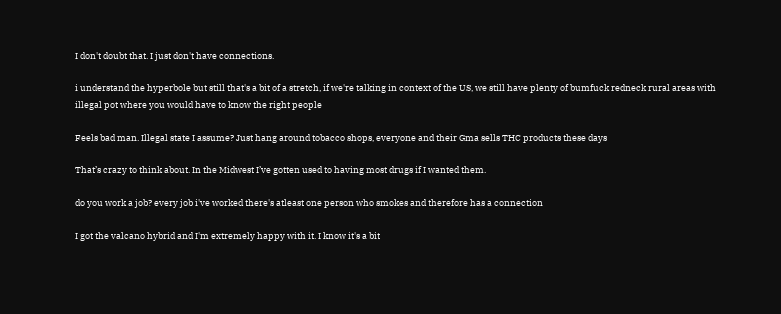I don't doubt that. I just don't have connections.

i understand the hyperbole but still that's a bit of a stretch, if we're talking in context of the US, we still have plenty of bumfuck redneck rural areas with illegal pot where you would have to know the right people

Feels bad man. Illegal state I assume? Just hang around tobacco shops, everyone and their Gma sells THC products these days

That’s crazy to think about. In the Midwest I’ve gotten used to having most drugs if I wanted them.

do you work a job? every job i've worked there's atleast one person who smokes and therefore has a connection

I got the valcano hybrid and I'm extremely happy with it. I know it's a bit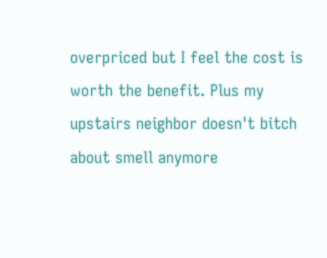overpriced but I feel the cost is worth the benefit. Plus my upstairs neighbor doesn't bitch about smell anymore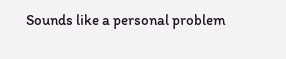Sounds like a personal problem